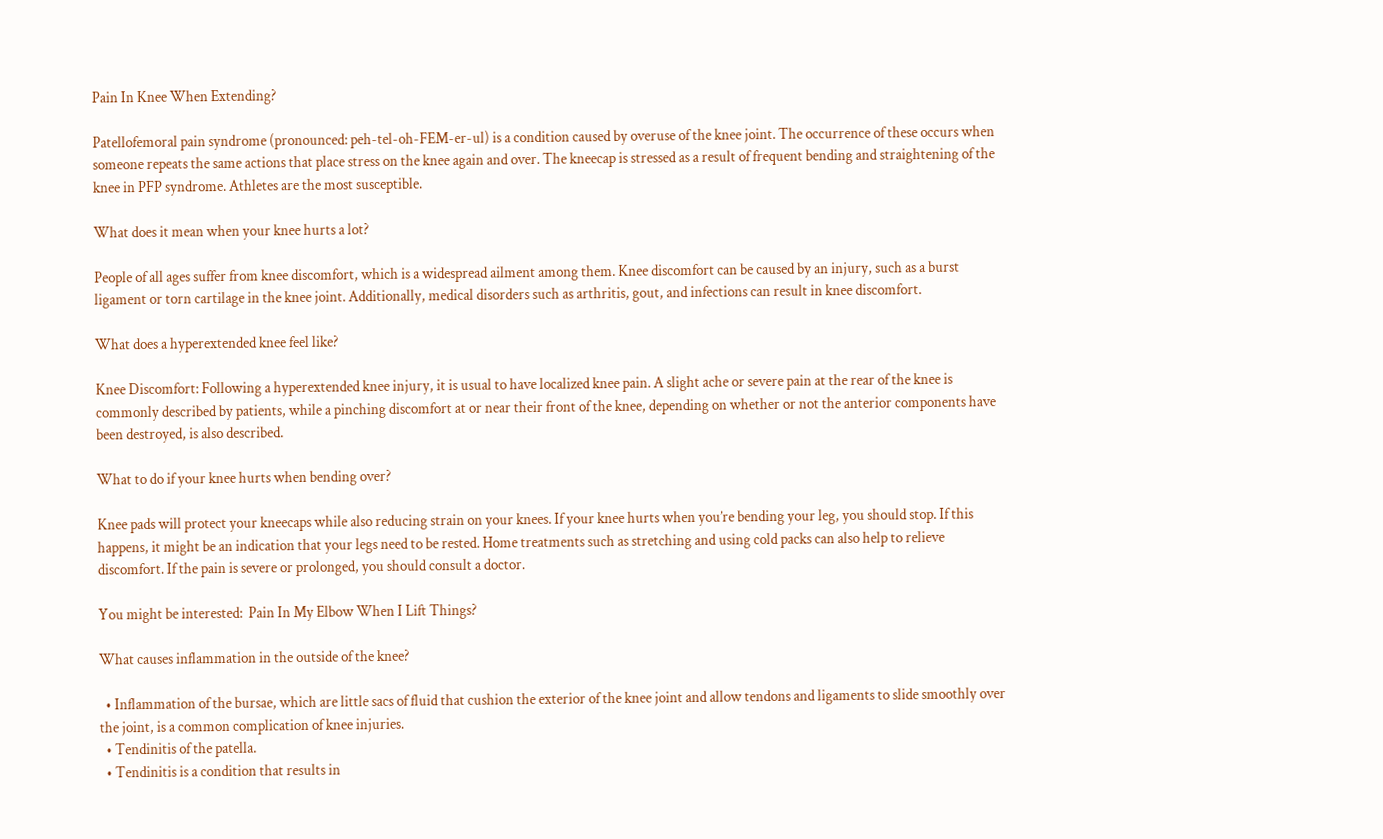Pain In Knee When Extending?

Patellofemoral pain syndrome (pronounced: peh-tel-oh-FEM-er-ul) is a condition caused by overuse of the knee joint. The occurrence of these occurs when someone repeats the same actions that place stress on the knee again and over. The kneecap is stressed as a result of frequent bending and straightening of the knee in PFP syndrome. Athletes are the most susceptible.

What does it mean when your knee hurts a lot?

People of all ages suffer from knee discomfort, which is a widespread ailment among them. Knee discomfort can be caused by an injury, such as a burst ligament or torn cartilage in the knee joint. Additionally, medical disorders such as arthritis, gout, and infections can result in knee discomfort.

What does a hyperextended knee feel like?

Knee Discomfort: Following a hyperextended knee injury, it is usual to have localized knee pain. A slight ache or severe pain at the rear of the knee is commonly described by patients, while a pinching discomfort at or near their front of the knee, depending on whether or not the anterior components have been destroyed, is also described.

What to do if your knee hurts when bending over?

Knee pads will protect your kneecaps while also reducing strain on your knees. If your knee hurts when you’re bending your leg, you should stop. If this happens, it might be an indication that your legs need to be rested. Home treatments such as stretching and using cold packs can also help to relieve discomfort. If the pain is severe or prolonged, you should consult a doctor.

You might be interested:  Pain In My Elbow When I Lift Things?

What causes inflammation in the outside of the knee?

  • Inflammation of the bursae, which are little sacs of fluid that cushion the exterior of the knee joint and allow tendons and ligaments to slide smoothly over the joint, is a common complication of knee injuries.
  • Tendinitis of the patella.
  • Tendinitis is a condition that results in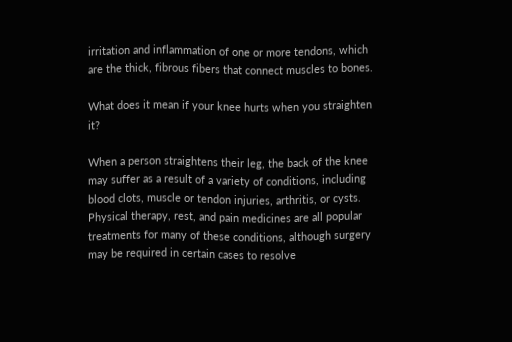irritation and inflammation of one or more tendons, which are the thick, fibrous fibers that connect muscles to bones.

What does it mean if your knee hurts when you straighten it?

When a person straightens their leg, the back of the knee may suffer as a result of a variety of conditions, including blood clots, muscle or tendon injuries, arthritis, or cysts. Physical therapy, rest, and pain medicines are all popular treatments for many of these conditions, although surgery may be required in certain cases to resolve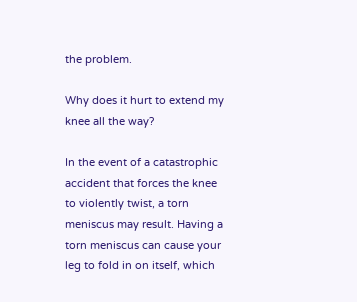the problem.

Why does it hurt to extend my knee all the way?

In the event of a catastrophic accident that forces the knee to violently twist, a torn meniscus may result. Having a torn meniscus can cause your leg to fold in on itself, which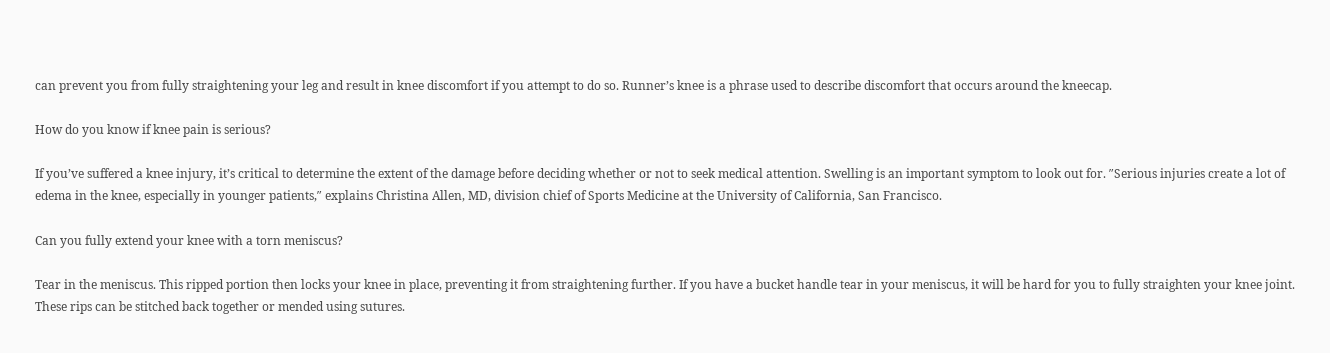can prevent you from fully straightening your leg and result in knee discomfort if you attempt to do so. Runner’s knee is a phrase used to describe discomfort that occurs around the kneecap.

How do you know if knee pain is serious?

If you’ve suffered a knee injury, it’s critical to determine the extent of the damage before deciding whether or not to seek medical attention. Swelling is an important symptom to look out for. ″Serious injuries create a lot of edema in the knee, especially in younger patients,″ explains Christina Allen, MD, division chief of Sports Medicine at the University of California, San Francisco.

Can you fully extend your knee with a torn meniscus?

Tear in the meniscus. This ripped portion then locks your knee in place, preventing it from straightening further. If you have a bucket handle tear in your meniscus, it will be hard for you to fully straighten your knee joint. These rips can be stitched back together or mended using sutures.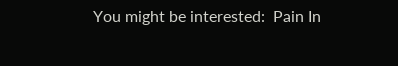You might be interested:  Pain In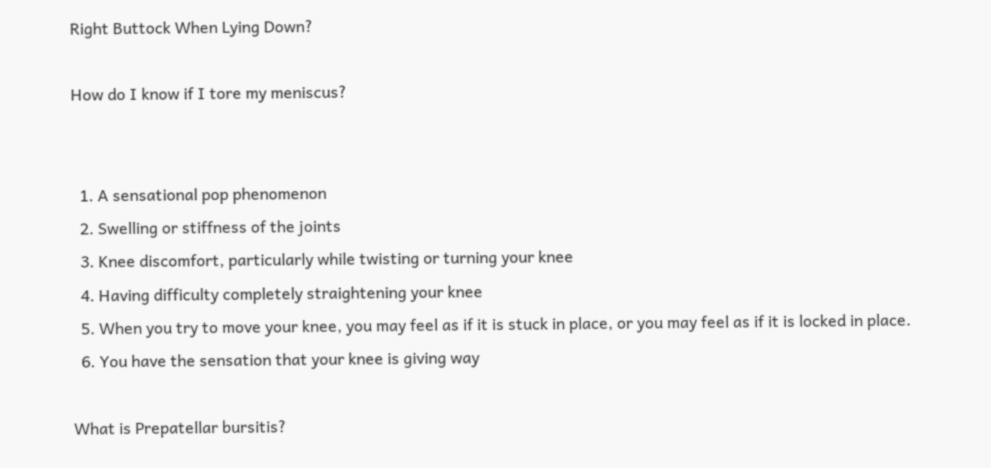Right Buttock When Lying Down?

How do I know if I tore my meniscus?


  1. A sensational pop phenomenon
  2. Swelling or stiffness of the joints
  3. Knee discomfort, particularly while twisting or turning your knee
  4. Having difficulty completely straightening your knee
  5. When you try to move your knee, you may feel as if it is stuck in place, or you may feel as if it is locked in place.
  6. You have the sensation that your knee is giving way

What is Prepatellar bursitis?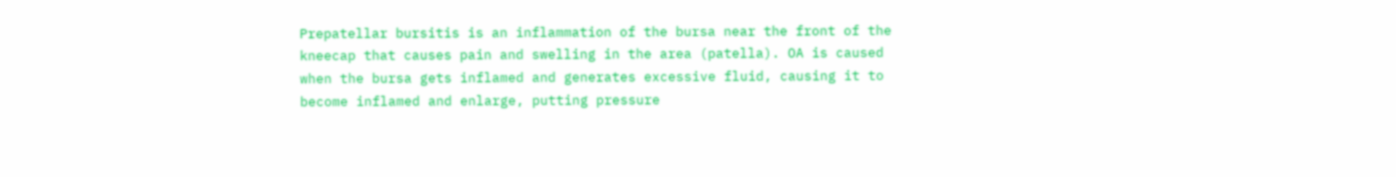Prepatellar bursitis is an inflammation of the bursa near the front of the kneecap that causes pain and swelling in the area (patella). OA is caused when the bursa gets inflamed and generates excessive fluid, causing it to become inflamed and enlarge, putting pressure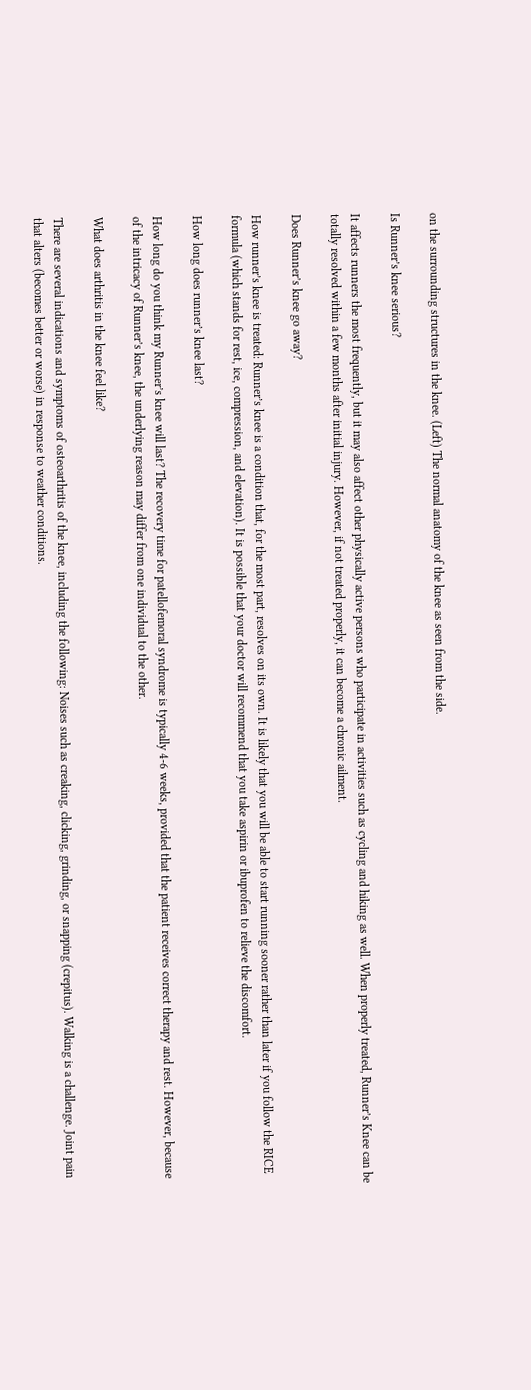on the surrounding structures in the knee. (Left) The normal anatomy of the knee as seen from the side.

Is Runner’s knee serious?

It affects runners the most frequently, but it may also affect other physically active persons who participate in activities such as cycling and hiking as well. When properly treated, Runner’s Knee can be totally resolved within a few months after initial injury. However, if not treated properly, it can become a chronic ailment.

Does Runner’s knee go away?

How runner’s knee is treated: Runner’s knee is a condition that, for the most part, resolves on its own. It is likely that you will be able to start running sooner rather than later if you follow the RICE formula (which stands for rest, ice, compression, and elevation). It is possible that your doctor will recommend that you take aspirin or ibuprofen to relieve the discomfort.

How long does runner’s knee last?

How long do you think my Runner’s knee will last? The recovery time for patellofemoral syndrome is typically 4-6 weeks, provided that the patient receives correct therapy and rest. However, because of the intricacy of Runner’s knee, the underlying reason may differ from one individual to the other.

What does arthritis in the knee feel like?

There are several indications and symptoms of osteoarthritis of the knee, including the following: Noises such as creaking, clicking, grinding, or snapping (crepitus). Walking is a challenge. Joint pain that alters (becomes better or worse) in response to weather conditions.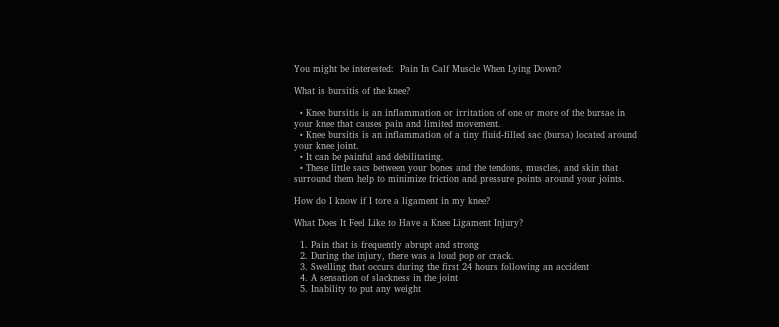You might be interested:  Pain In Calf Muscle When Lying Down?

What is bursitis of the knee?

  • Knee bursitis is an inflammation or irritation of one or more of the bursae in your knee that causes pain and limited movement.
  • Knee bursitis is an inflammation of a tiny fluid-filled sac (bursa) located around your knee joint.
  • It can be painful and debilitating.
  • These little sacs between your bones and the tendons, muscles, and skin that surround them help to minimize friction and pressure points around your joints.

How do I know if I tore a ligament in my knee?

What Does It Feel Like to Have a Knee Ligament Injury?

  1. Pain that is frequently abrupt and strong
  2. During the injury, there was a loud pop or crack.
  3. Swelling that occurs during the first 24 hours following an accident
  4. A sensation of slackness in the joint
  5. Inability to put any weight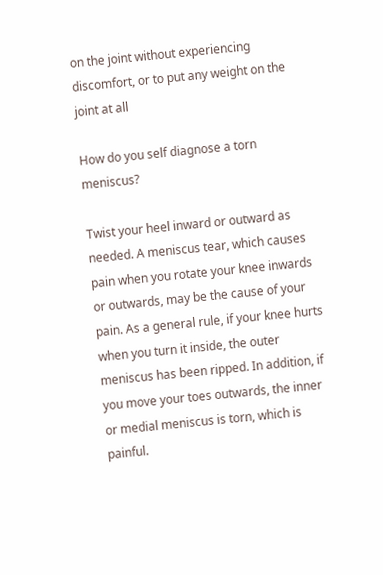on the joint without experiencing discomfort, or to put any weight on the joint at all

How do you self diagnose a torn meniscus?

Twist your heel inward or outward as needed. A meniscus tear, which causes pain when you rotate your knee inwards or outwards, may be the cause of your pain. As a general rule, if your knee hurts when you turn it inside, the outer meniscus has been ripped. In addition, if you move your toes outwards, the inner or medial meniscus is torn, which is painful.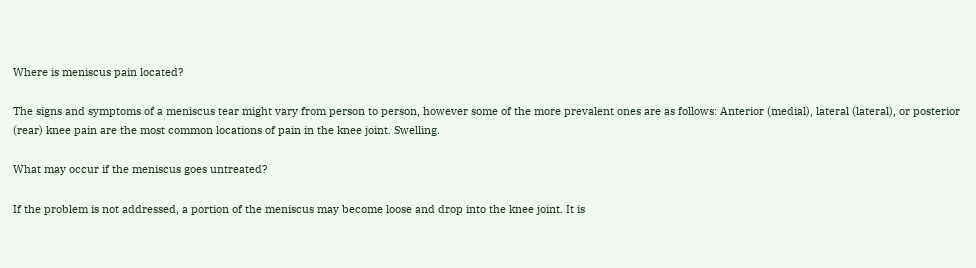Where is meniscus pain located?

The signs and symptoms of a meniscus tear might vary from person to person, however some of the more prevalent ones are as follows: Anterior (medial), lateral (lateral), or posterior (rear) knee pain are the most common locations of pain in the knee joint. Swelling.

What may occur if the meniscus goes untreated?

If the problem is not addressed, a portion of the meniscus may become loose and drop into the knee joint. It is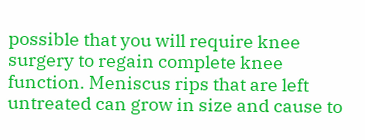possible that you will require knee surgery to regain complete knee function. Meniscus rips that are left untreated can grow in size and cause to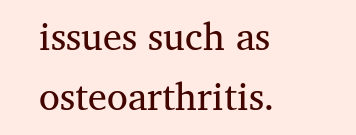issues such as osteoarthritis.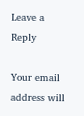Leave a Reply

Your email address will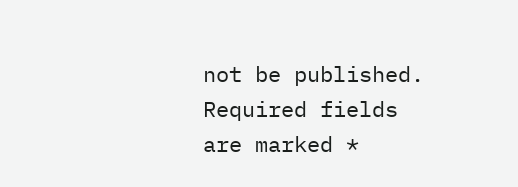not be published. Required fields are marked *